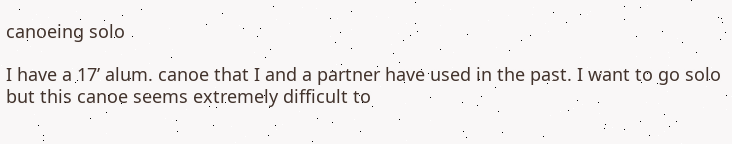canoeing solo

I have a 17’ alum. canoe that I and a partner have used in the past. I want to go solo but this canoe seems extremely difficult to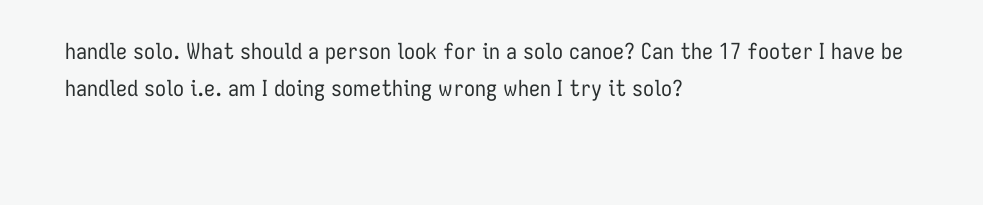handle solo. What should a person look for in a solo canoe? Can the 17 footer I have be handled solo i.e. am I doing something wrong when I try it solo?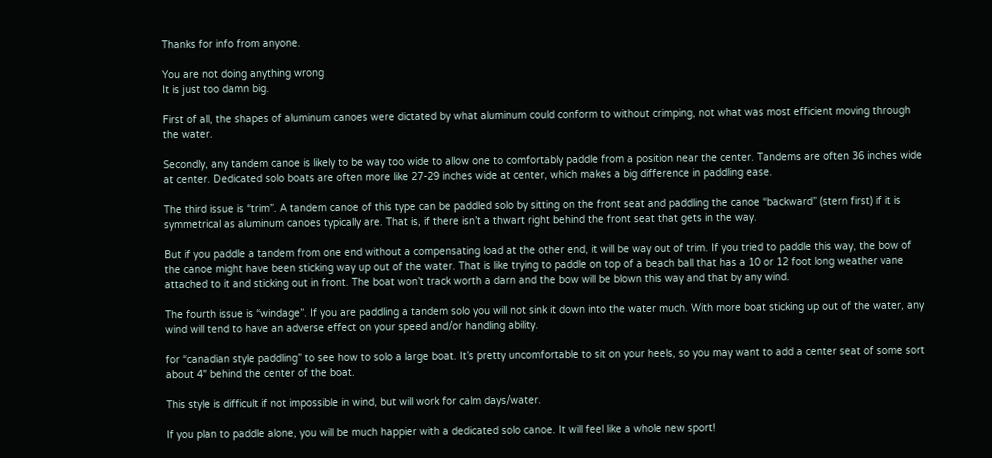Thanks for info from anyone.

You are not doing anything wrong
It is just too damn big.

First of all, the shapes of aluminum canoes were dictated by what aluminum could conform to without crimping, not what was most efficient moving through the water.

Secondly, any tandem canoe is likely to be way too wide to allow one to comfortably paddle from a position near the center. Tandems are often 36 inches wide at center. Dedicated solo boats are often more like 27-29 inches wide at center, which makes a big difference in paddling ease.

The third issue is “trim”. A tandem canoe of this type can be paddled solo by sitting on the front seat and paddling the canoe “backward” (stern first) if it is symmetrical as aluminum canoes typically are. That is, if there isn’t a thwart right behind the front seat that gets in the way.

But if you paddle a tandem from one end without a compensating load at the other end, it will be way out of trim. If you tried to paddle this way, the bow of the canoe might have been sticking way up out of the water. That is like trying to paddle on top of a beach ball that has a 10 or 12 foot long weather vane attached to it and sticking out in front. The boat won’t track worth a darn and the bow will be blown this way and that by any wind.

The fourth issue is “windage”. If you are paddling a tandem solo you will not sink it down into the water much. With more boat sticking up out of the water, any wind will tend to have an adverse effect on your speed and/or handling ability.

for “canadian style paddling” to see how to solo a large boat. It’s pretty uncomfortable to sit on your heels, so you may want to add a center seat of some sort about 4" behind the center of the boat.

This style is difficult if not impossible in wind, but will work for calm days/water.

If you plan to paddle alone, you will be much happier with a dedicated solo canoe. It will feel like a whole new sport!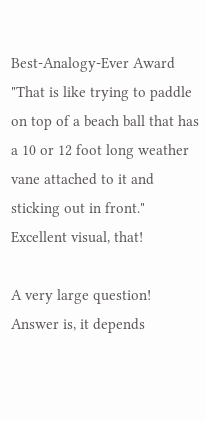Best-Analogy-Ever Award
"That is like trying to paddle on top of a beach ball that has a 10 or 12 foot long weather vane attached to it and sticking out in front." Excellent visual, that!

A very large question!
Answer is, it depends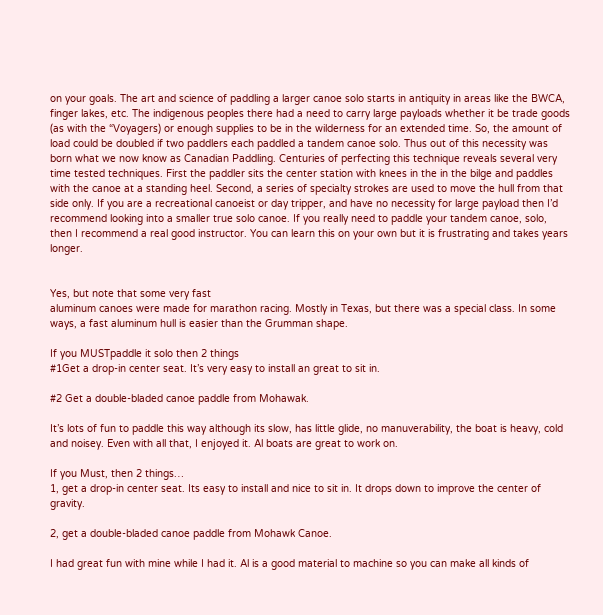on your goals. The art and science of paddling a larger canoe solo starts in antiquity in areas like the BWCA, finger lakes, etc. The indigenous peoples there had a need to carry large payloads whether it be trade goods (as with the “Voyagers) or enough supplies to be in the wilderness for an extended time. So, the amount of load could be doubled if two paddlers each paddled a tandem canoe solo. Thus out of this necessity was born what we now know as Canadian Paddling. Centuries of perfecting this technique reveals several very time tested techniques. First the paddler sits the center station with knees in the in the bilge and paddles with the canoe at a standing heel. Second, a series of specialty strokes are used to move the hull from that side only. If you are a recreational canoeist or day tripper, and have no necessity for large payload then I’d recommend looking into a smaller true solo canoe. If you really need to paddle your tandem canoe, solo, then I recommend a real good instructor. You can learn this on your own but it is frustrating and takes years longer.


Yes, but note that some very fast
aluminum canoes were made for marathon racing. Mostly in Texas, but there was a special class. In some ways, a fast aluminum hull is easier than the Grumman shape.

If you MUSTpaddle it solo then 2 things
#1Get a drop-in center seat. It’s very easy to install an great to sit in.

#2 Get a double-bladed canoe paddle from Mohawak.

It’s lots of fun to paddle this way although its slow, has little glide, no manuverability, the boat is heavy, cold and noisey. Even with all that, I enjoyed it. Al boats are great to work on.

If you Must, then 2 things…
1, get a drop-in center seat. Its easy to install and nice to sit in. It drops down to improve the center of gravity.

2, get a double-bladed canoe paddle from Mohawk Canoe.

I had great fun with mine while I had it. Al is a good material to machine so you can make all kinds of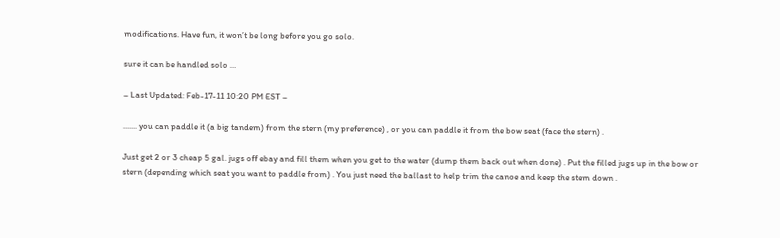modifications. Have fun, it won’t be long before you go solo.

sure it can be handled solo …

– Last Updated: Feb-17-11 10:20 PM EST –

....... you can paddle it (a big tandem) from the stern (my preference) , or you can paddle it from the bow seat (face the stern) .

Just get 2 or 3 cheap 5 gal. jugs off ebay and fill them when you get to the water (dump them back out when done) . Put the filled jugs up in the bow or stern (depending which seat you want to paddle from) . You just need the ballast to help trim the canoe and keep the stem down .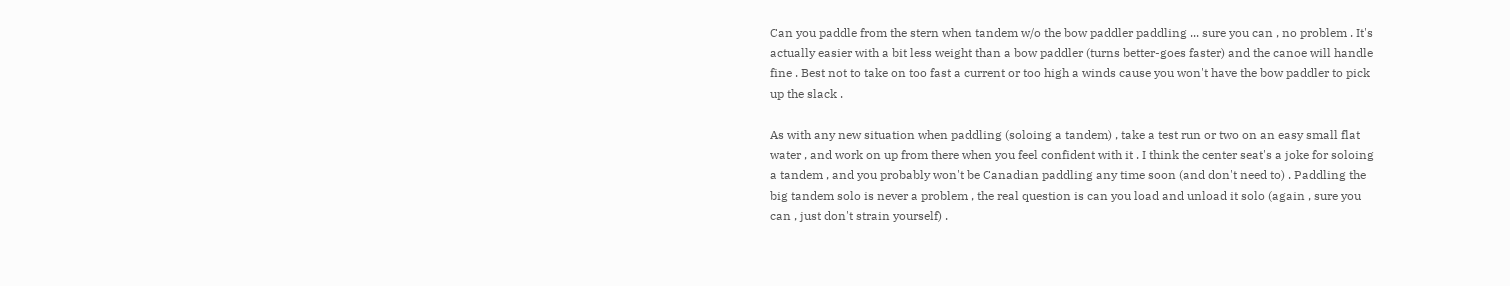Can you paddle from the stern when tandem w/o the bow paddler paddling ... sure you can , no problem . It's actually easier with a bit less weight than a bow paddler (turns better-goes faster) and the canoe will handle fine . Best not to take on too fast a current or too high a winds cause you won't have the bow paddler to pick up the slack .

As with any new situation when paddling (soloing a tandem) , take a test run or two on an easy small flat water , and work on up from there when you feel confident with it . I think the center seat's a joke for soloing a tandem , and you probably won't be Canadian paddling any time soon (and don't need to) . Paddling the big tandem solo is never a problem , the real question is can you load and unload it solo (again , sure you can , just don't strain yourself) .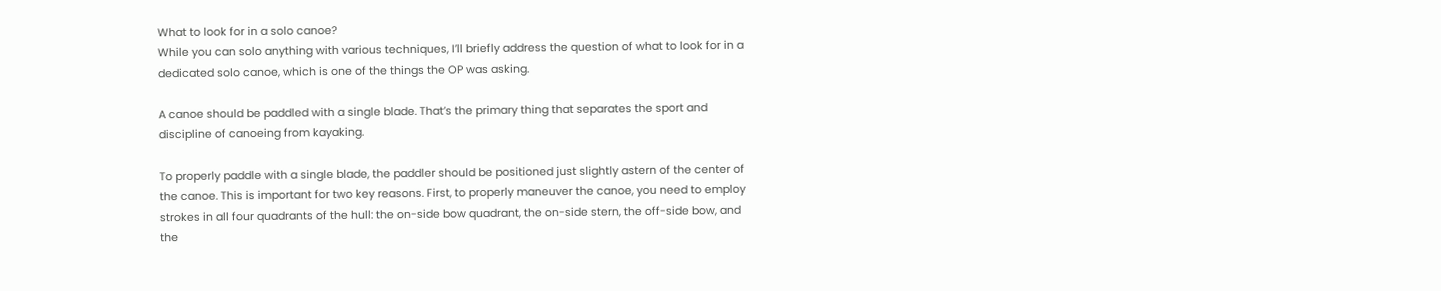What to look for in a solo canoe?
While you can solo anything with various techniques, I’ll briefly address the question of what to look for in a dedicated solo canoe, which is one of the things the OP was asking.

A canoe should be paddled with a single blade. That’s the primary thing that separates the sport and discipline of canoeing from kayaking.

To properly paddle with a single blade, the paddler should be positioned just slightly astern of the center of the canoe. This is important for two key reasons. First, to properly maneuver the canoe, you need to employ strokes in all four quadrants of the hull: the on-side bow quadrant, the on-side stern, the off-side bow, and the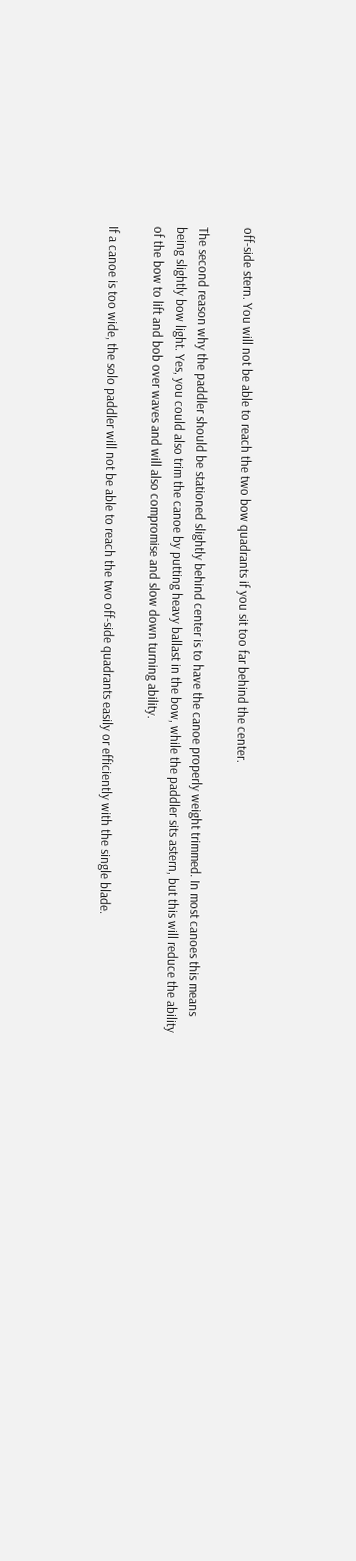off-side stern. You will not be able to reach the two bow quadrants if you sit too far behind the center.

The second reason why the paddler should be stationed slightly behind center is to have the canoe properly weight trimmed. In most canoes this means being slightly bow light. Yes, you could also trim the canoe by putting heavy ballast in the bow, while the paddler sits astern, but this will reduce the ability of the bow to lift and bob over waves and will also compromise and slow down turning ability.

If a canoe is too wide, the solo paddler will not be able to reach the two off-side quadrants easily or efficiently with the single blade.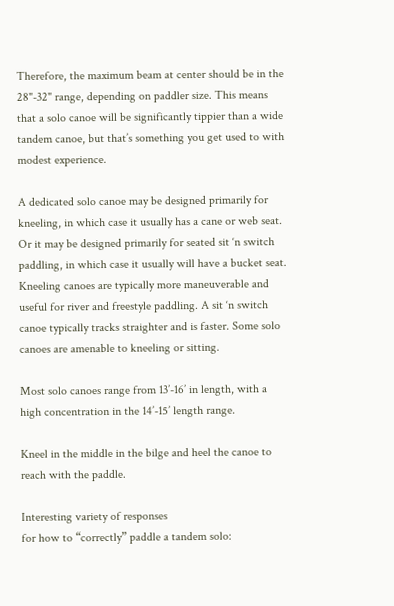Therefore, the maximum beam at center should be in the 28"-32" range, depending on paddler size. This means that a solo canoe will be significantly tippier than a wide tandem canoe, but that’s something you get used to with modest experience.

A dedicated solo canoe may be designed primarily for kneeling, in which case it usually has a cane or web seat. Or it may be designed primarily for seated sit ‘n switch paddling, in which case it usually will have a bucket seat. Kneeling canoes are typically more maneuverable and useful for river and freestyle paddling. A sit ‘n switch canoe typically tracks straighter and is faster. Some solo canoes are amenable to kneeling or sitting.

Most solo canoes range from 13’-16’ in length, with a high concentration in the 14’-15’ length range.

Kneel in the middle in the bilge and heel the canoe to reach with the paddle.

Interesting variety of responses
for how to “correctly” paddle a tandem solo: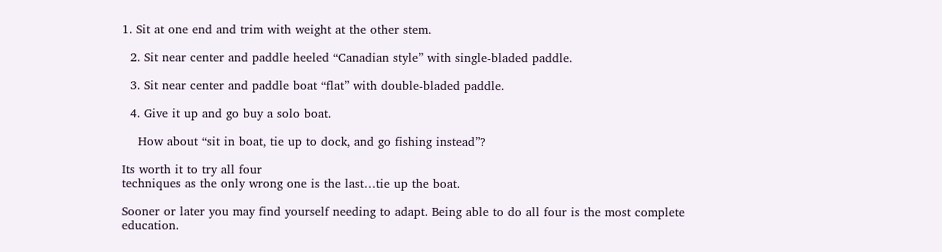1. Sit at one end and trim with weight at the other stem.

  2. Sit near center and paddle heeled “Canadian style” with single-bladed paddle.

  3. Sit near center and paddle boat “flat” with double-bladed paddle.

  4. Give it up and go buy a solo boat.

    How about “sit in boat, tie up to dock, and go fishing instead”?

Its worth it to try all four
techniques as the only wrong one is the last…tie up the boat.

Sooner or later you may find yourself needing to adapt. Being able to do all four is the most complete education.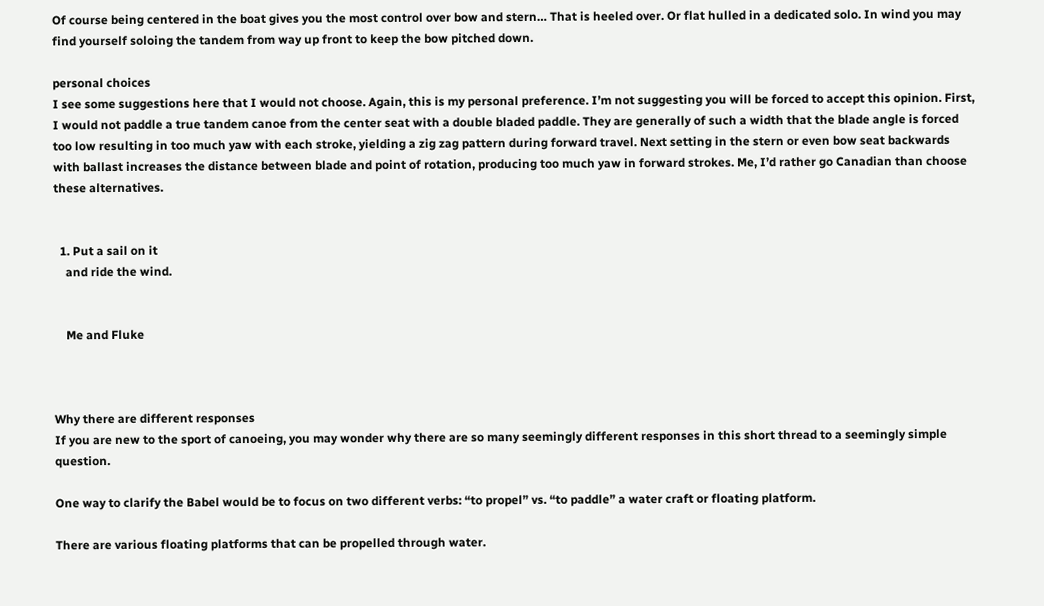Of course being centered in the boat gives you the most control over bow and stern… That is heeled over. Or flat hulled in a dedicated solo. In wind you may find yourself soloing the tandem from way up front to keep the bow pitched down.

personal choices
I see some suggestions here that I would not choose. Again, this is my personal preference. I’m not suggesting you will be forced to accept this opinion. First, I would not paddle a true tandem canoe from the center seat with a double bladed paddle. They are generally of such a width that the blade angle is forced too low resulting in too much yaw with each stroke, yielding a zig zag pattern during forward travel. Next setting in the stern or even bow seat backwards with ballast increases the distance between blade and point of rotation, producing too much yaw in forward strokes. Me, I’d rather go Canadian than choose these alternatives.


  1. Put a sail on it
    and ride the wind.


    Me and Fluke



Why there are different responses
If you are new to the sport of canoeing, you may wonder why there are so many seemingly different responses in this short thread to a seemingly simple question.

One way to clarify the Babel would be to focus on two different verbs: “to propel” vs. “to paddle” a water craft or floating platform.

There are various floating platforms that can be propelled through water.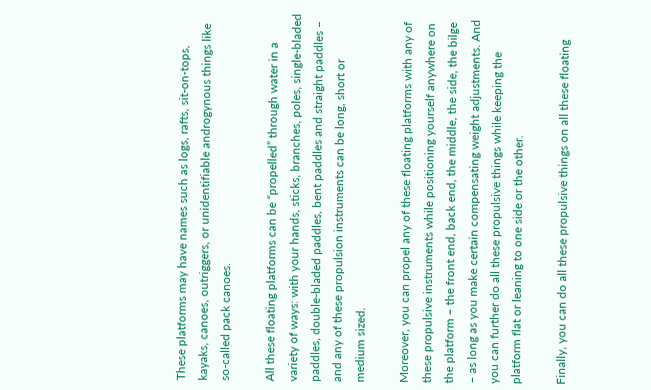These platforms may have names such as logs, rafts, sit-on-tops, kayaks, canoes, outriggers, or unidentifiable androgynous things like so-called pack canoes.

All these floating platforms can be “propelled” through water in a variety of ways: with your hands, sticks, branches, poles, single-bladed paddles, double-bladed paddles, bent paddles and straight paddles – and any of these propulsion instruments can be long, short or medium sized.

Moreover, you can propel any of these floating platforms with any of these propulsive instruments while positioning yourself anywhere on the platform – the front end, back end, the middle, the side, the bilge – as long as you make certain compensating weight adjustments. And you can further do all these propulsive things while keeping the platform flat or leaning to one side or the other.

Finally, you can do all these propulsive things on all these floating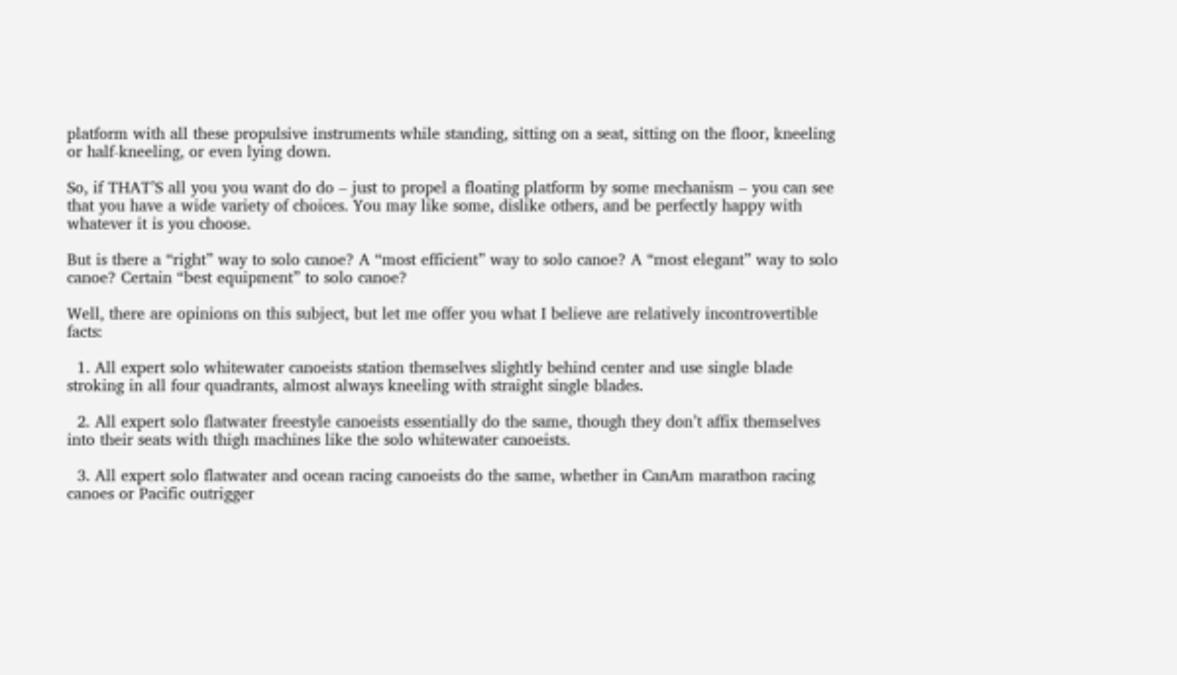platform with all these propulsive instruments while standing, sitting on a seat, sitting on the floor, kneeling or half-kneeling, or even lying down.

So, if THAT’S all you you want do do – just to propel a floating platform by some mechanism – you can see that you have a wide variety of choices. You may like some, dislike others, and be perfectly happy with whatever it is you choose.

But is there a “right” way to solo canoe? A “most efficient” way to solo canoe? A “most elegant” way to solo canoe? Certain “best equipment” to solo canoe?

Well, there are opinions on this subject, but let me offer you what I believe are relatively incontrovertible facts:

  1. All expert solo whitewater canoeists station themselves slightly behind center and use single blade stroking in all four quadrants, almost always kneeling with straight single blades.

  2. All expert solo flatwater freestyle canoeists essentially do the same, though they don’t affix themselves into their seats with thigh machines like the solo whitewater canoeists.

  3. All expert solo flatwater and ocean racing canoeists do the same, whether in CanAm marathon racing canoes or Pacific outrigger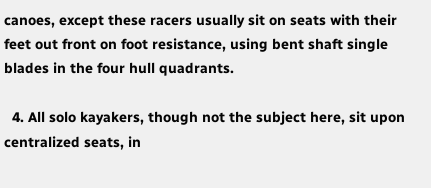canoes, except these racers usually sit on seats with their feet out front on foot resistance, using bent shaft single blades in the four hull quadrants.

  4. All solo kayakers, though not the subject here, sit upon centralized seats, in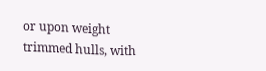or upon weight trimmed hulls, with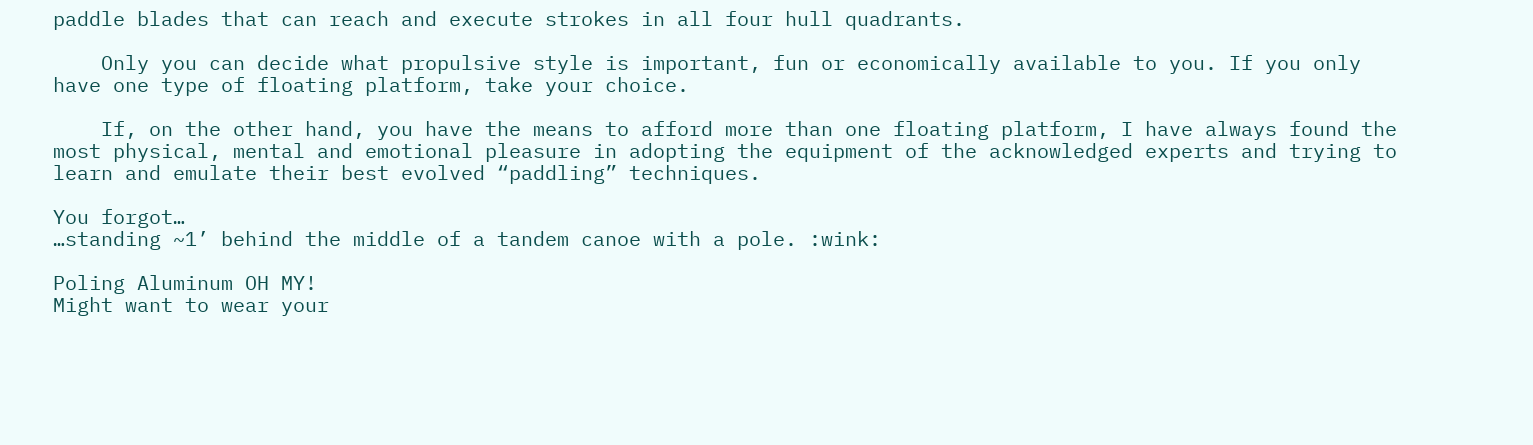paddle blades that can reach and execute strokes in all four hull quadrants.

    Only you can decide what propulsive style is important, fun or economically available to you. If you only have one type of floating platform, take your choice.

    If, on the other hand, you have the means to afford more than one floating platform, I have always found the most physical, mental and emotional pleasure in adopting the equipment of the acknowledged experts and trying to learn and emulate their best evolved “paddling” techniques.

You forgot…
…standing ~1’ behind the middle of a tandem canoe with a pole. :wink:

Poling Aluminum OH MY!
Might want to wear your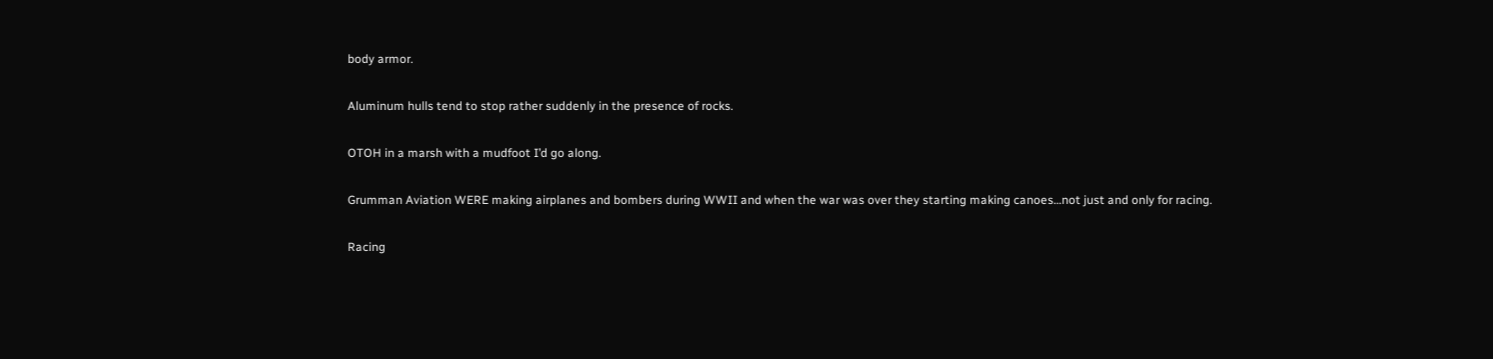body armor.

Aluminum hulls tend to stop rather suddenly in the presence of rocks.

OTOH in a marsh with a mudfoot I’d go along.

Grumman Aviation WERE making airplanes and bombers during WWII and when the war was over they starting making canoes…not just and only for racing.

Racing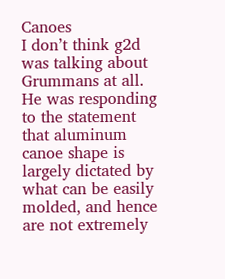Canoes
I don’t think g2d was talking about Grummans at all. He was responding to the statement that aluminum canoe shape is largely dictated by what can be easily molded, and hence are not extremely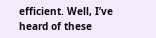efficient. Well, I’ve heard of these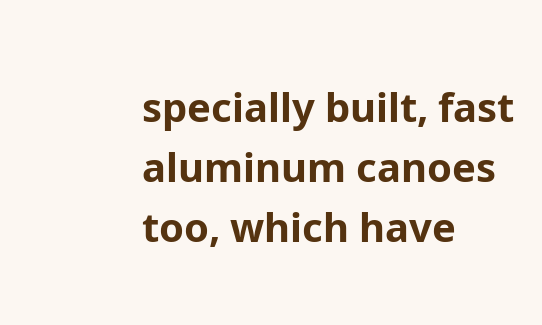specially built, fast aluminum canoes too, which have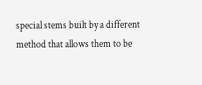special stems built by a different method that allows them to be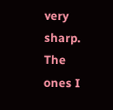very sharp. The ones I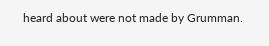heard about were not made by Grumman.